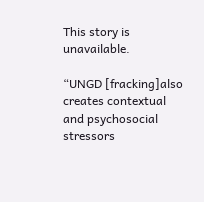This story is unavailable.

“UNGD [fracking]also creates contextual and psychosocial stressors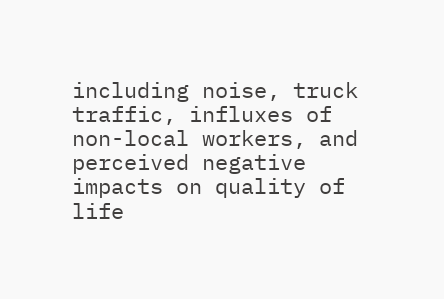including noise, truck traffic, influxes of non-local workers, and perceived negative impacts on quality of life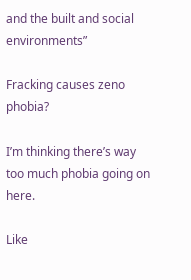and the built and social environments”

Fracking causes zeno phobia?

I’m thinking there’s way too much phobia going on here.

Like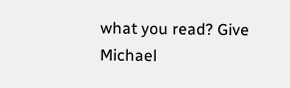what you read? Give Michael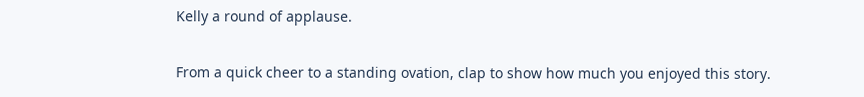Kelly a round of applause.

From a quick cheer to a standing ovation, clap to show how much you enjoyed this story.